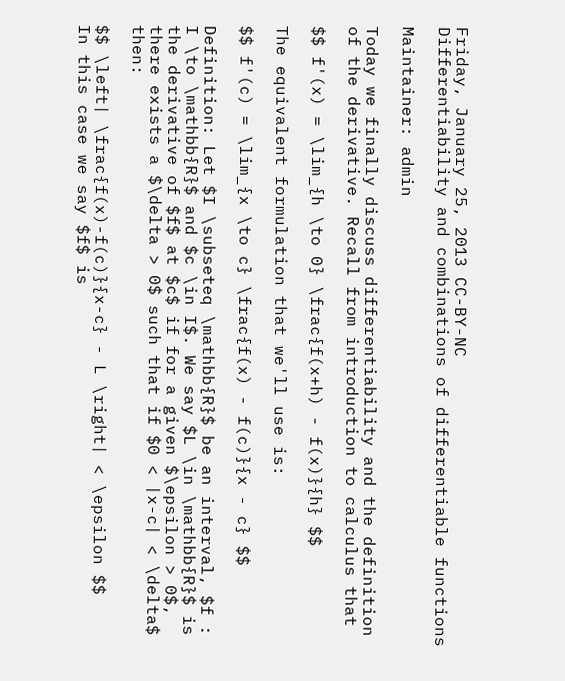Friday, January 25, 2013 CC-BY-NC
Differentiability and combinations of differentiable functions

Maintainer: admin

Today we finally discuss differentiability and the definition of the derivative. Recall from introduction to calculus that

$$ f'(x) = \lim_{h \to 0} \frac{f(x+h) - f(x)}{h} $$

The equivalent formulation that we'll use is:

$$ f'(c) = \lim_{x \to c} \frac{f(x) - f(c)}{x - c} $$

Definition: Let $I \subseteq \mathbb{R}$ be an interval, $f : I \to \mathbb{R}$ and $c \in I$. We say $L \in \mathbb{R}$ is the derivative of $f$ at $c$ if for a given $\epsilon > 0$, there exists a $\delta > 0$ such that if $0 < |x-c| < \delta$ then:

$$ \left| \frac{f(x)-f(c)}{x-c} - L \right| < \epsilon $$
In this case we say $f$ is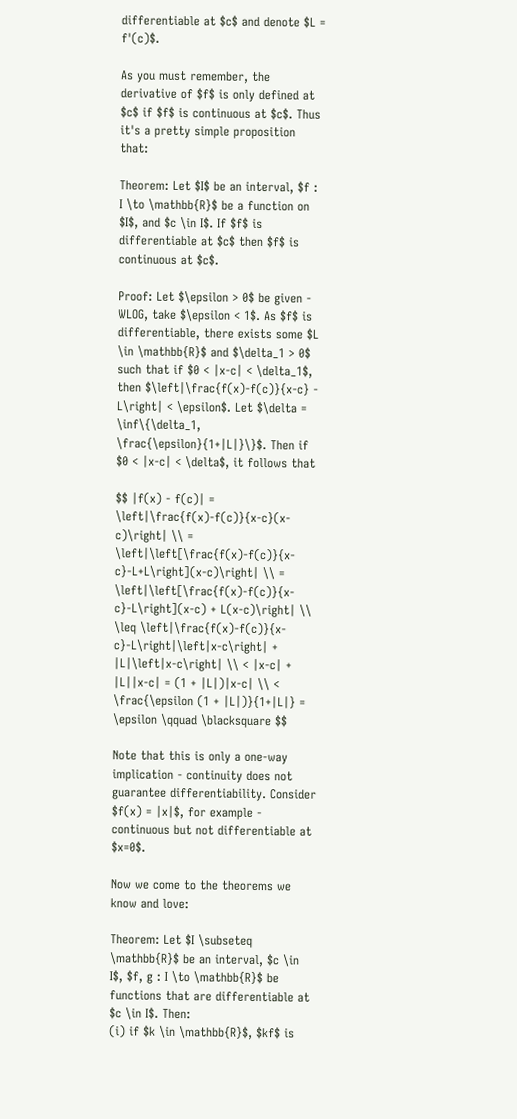differentiable at $c$ and denote $L = f'(c)$.

As you must remember, the derivative of $f$ is only defined at $c$ if $f$ is continuous at $c$. Thus it's a pretty simple proposition that:

Theorem: Let $I$ be an interval, $f : I \to \mathbb{R}$ be a function on $I$, and $c \in I$. If $f$ is differentiable at $c$ then $f$ is continuous at $c$.

Proof: Let $\epsilon > 0$ be given - WLOG, take $\epsilon < 1$. As $f$ is differentiable, there exists some $L \in \mathbb{R}$ and $\delta_1 > 0$ such that if $0 < |x-c| < \delta_1$, then $\left|\frac{f(x)-f(c)}{x-c} - L\right| < \epsilon$. Let $\delta = \inf\{\delta_1, \frac{\epsilon}{1+|L|}\}$. Then if $0 < |x-c| < \delta$, it follows that

$$ |f(x) - f(c)| = \left|\frac{f(x)-f(c)}{x-c}(x-c)\right| \\ = \left|\left[\frac{f(x)-f(c)}{x-c}-L+L\right](x-c)\right| \\ = \left|\left[\frac{f(x)-f(c)}{x-c}-L\right](x-c) + L(x-c)\right| \\ \leq \left|\frac{f(x)-f(c)}{x-c}-L\right|\left|x-c\right| + |L|\left|x-c\right| \\ < |x-c| + |L||x-c| = (1 + |L|)|x-c| \\ < \frac{\epsilon (1 + |L|)}{1+|L|} = \epsilon \qquad \blacksquare $$

Note that this is only a one-way implication - continuity does not guarantee differentiability. Consider $f(x) = |x|$, for example - continuous but not differentiable at $x=0$.

Now we come to the theorems we know and love:

Theorem: Let $I \subseteq \mathbb{R}$ be an interval, $c \in I$, $f, g : I \to \mathbb{R}$ be functions that are differentiable at $c \in I$. Then:
(i) if $k \in \mathbb{R}$, $kf$ is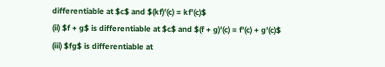differentiable at $c$ and $(kf)'(c) = kf'(c)$
(ii) $f + g$ is differentiable at $c$ and $(f + g)'(c) = f'(c) + g'(c)$
(iii) $fg$ is differentiable at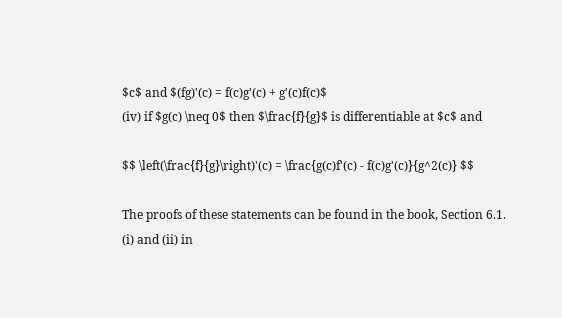$c$ and $(fg)'(c) = f(c)g'(c) + g'(c)f(c)$
(iv) if $g(c) \neq 0$ then $\frac{f}{g}$ is differentiable at $c$ and

$$ \left(\frac{f}{g}\right)'(c) = \frac{g(c)f'(c) - f(c)g'(c)}{g^2(c)} $$

The proofs of these statements can be found in the book, Section 6.1. (i) and (ii) in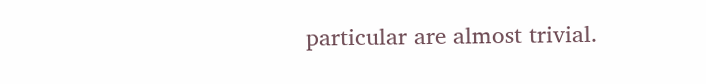particular are almost trivial.